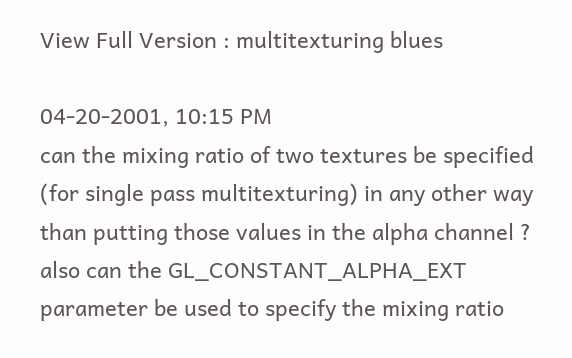View Full Version : multitexturing blues

04-20-2001, 10:15 PM
can the mixing ratio of two textures be specified (for single pass multitexturing) in any other way than putting those values in the alpha channel ? also can the GL_CONSTANT_ALPHA_EXT parameter be used to specify the mixing ratio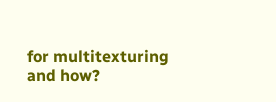for multitexturing and how?